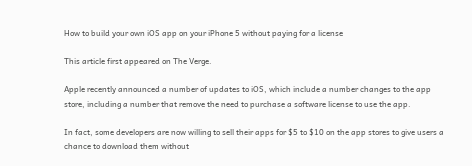How to build your own iOS app on your iPhone 5 without paying for a license

This article first appeared on The Verge.

Apple recently announced a number of updates to iOS, which include a number changes to the app store, including a number that remove the need to purchase a software license to use the app.

In fact, some developers are now willing to sell their apps for $5 to $10 on the app stores to give users a chance to download them without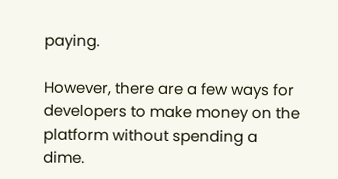paying.

However, there are a few ways for developers to make money on the platform without spending a dime.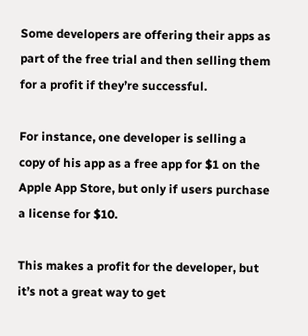Some developers are offering their apps as part of the free trial and then selling them for a profit if they’re successful.

For instance, one developer is selling a copy of his app as a free app for $1 on the Apple App Store, but only if users purchase a license for $10.

This makes a profit for the developer, but it’s not a great way to get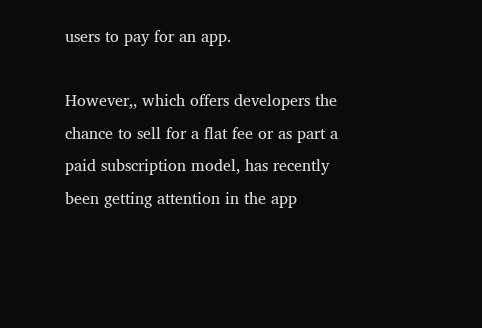users to pay for an app.

However,, which offers developers the chance to sell for a flat fee or as part a paid subscription model, has recently been getting attention in the app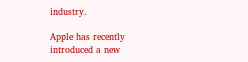industry.

Apple has recently introduced a new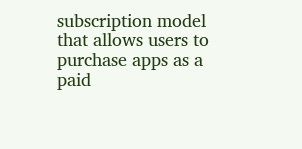subscription model that allows users to purchase apps as a paid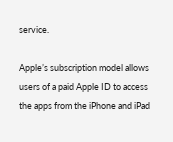service.

Apple’s subscription model allows users of a paid Apple ID to access the apps from the iPhone and iPad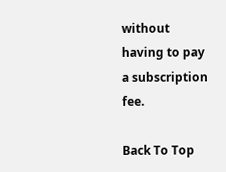without having to pay a subscription fee.

Back To Top